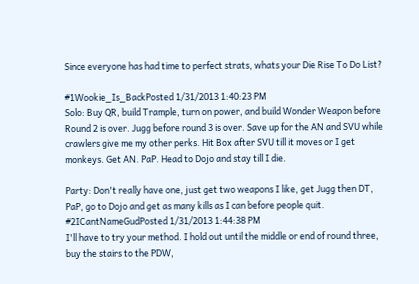Since everyone has had time to perfect strats, whats your Die Rise To Do List?

#1Wookie_Is_BackPosted 1/31/2013 1:40:23 PM
Solo: Buy QR, build Trample, turn on power, and build Wonder Weapon before Round 2 is over. Jugg before round 3 is over. Save up for the AN and SVU while crawlers give me my other perks. Hit Box after SVU till it moves or I get monkeys. Get AN. PaP. Head to Dojo and stay till I die.

Party: Don't really have one, just get two weapons I like, get Jugg then DT, PaP, go to Dojo and get as many kills as I can before people quit.
#2ICantNameGudPosted 1/31/2013 1:44:38 PM
I'll have to try your method. I hold out until the middle or end of round three, buy the stairs to the PDW,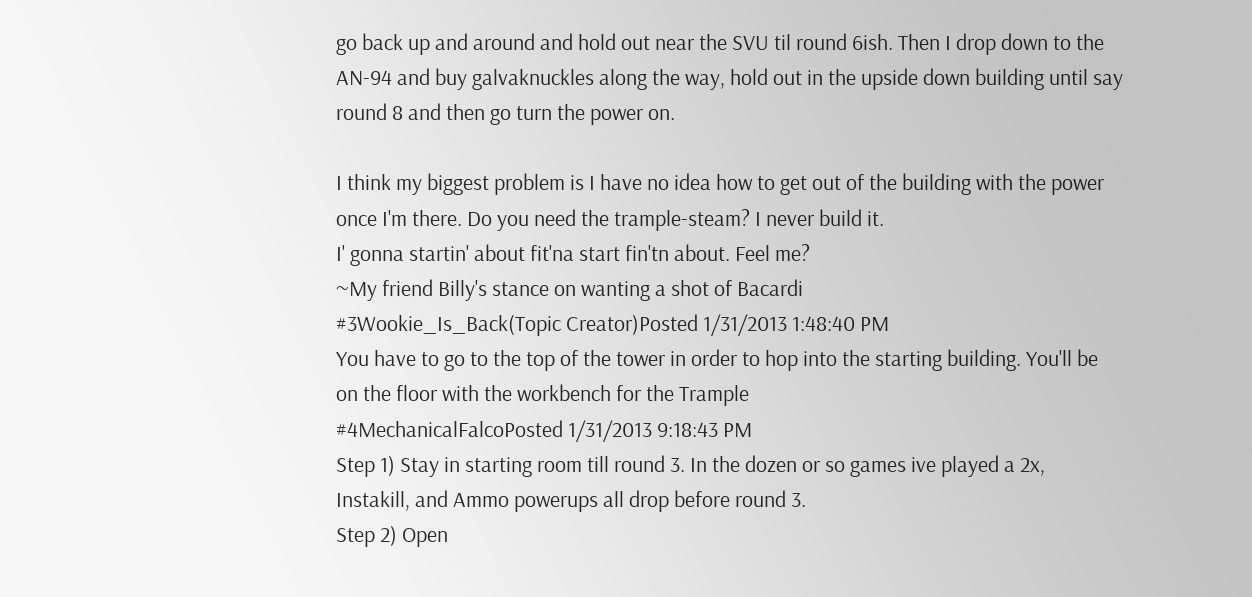go back up and around and hold out near the SVU til round 6ish. Then I drop down to the AN-94 and buy galvaknuckles along the way, hold out in the upside down building until say round 8 and then go turn the power on.

I think my biggest problem is I have no idea how to get out of the building with the power once I'm there. Do you need the trample-steam? I never build it.
I' gonna startin' about fit'na start fin'tn about. Feel me?
~My friend Billy's stance on wanting a shot of Bacardi
#3Wookie_Is_Back(Topic Creator)Posted 1/31/2013 1:48:40 PM
You have to go to the top of the tower in order to hop into the starting building. You'll be on the floor with the workbench for the Trample
#4MechanicalFalcoPosted 1/31/2013 9:18:43 PM
Step 1) Stay in starting room till round 3. In the dozen or so games ive played a 2x, Instakill, and Ammo powerups all drop before round 3.
Step 2) Open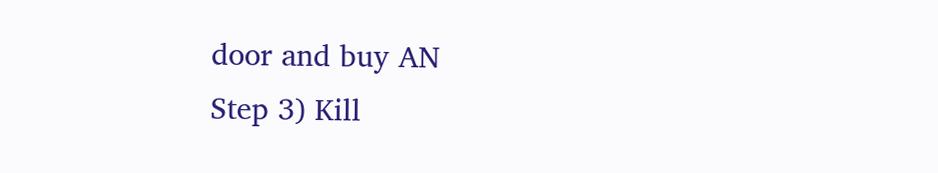door and buy AN
Step 3) Kill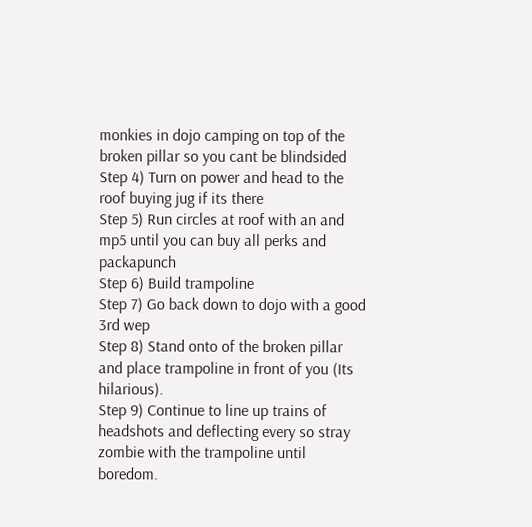monkies in dojo camping on top of the broken pillar so you cant be blindsided
Step 4) Turn on power and head to the roof buying jug if its there
Step 5) Run circles at roof with an and mp5 until you can buy all perks and packapunch
Step 6) Build trampoline
Step 7) Go back down to dojo with a good 3rd wep
Step 8) Stand onto of the broken pillar and place trampoline in front of you (Its hilarious).
Step 9) Continue to line up trains of headshots and deflecting every so stray zombie with the trampoline until boredom.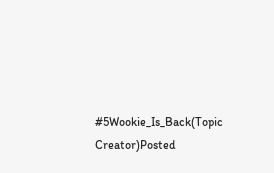#5Wookie_Is_Back(Topic Creator)Posted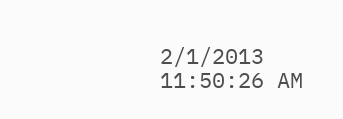2/1/2013 11:50:26 AM